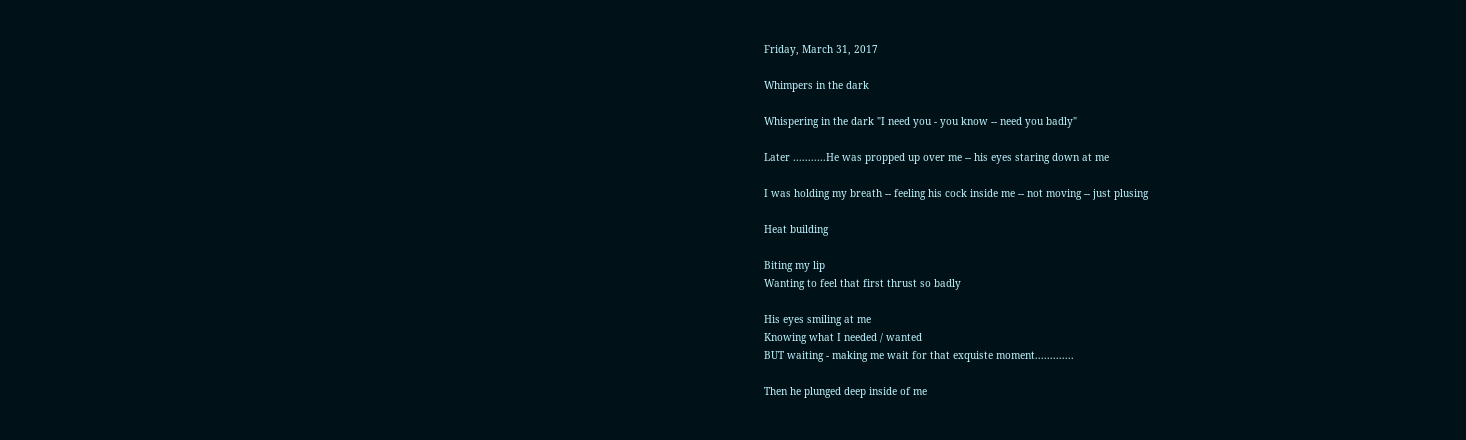Friday, March 31, 2017

Whimpers in the dark

Whispering in the dark "I need you - you know -- need you badly"

Later ...........He was propped up over me -- his eyes staring down at me

I was holding my breath -- feeling his cock inside me -- not moving -- just plusing

Heat building

Biting my lip
Wanting to feel that first thrust so badly

His eyes smiling at me
Knowing what I needed / wanted
BUT waiting - making me wait for that exquiste moment.............

Then he plunged deep inside of me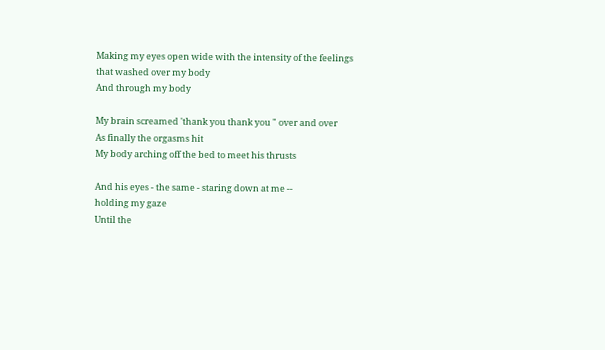Making my eyes open wide with the intensity of the feelings that washed over my body
And through my body

My brain screamed 'thank you thank you " over and over
As finally the orgasms hit
My body arching off the bed to meet his thrusts

And his eyes - the same - staring down at me --
holding my gaze
Until the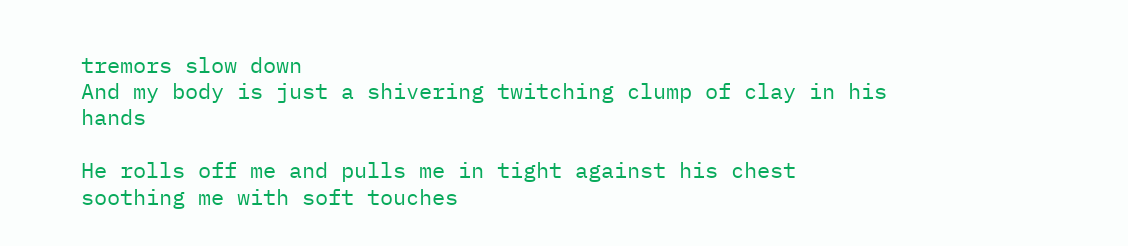tremors slow down
And my body is just a shivering twitching clump of clay in his hands

He rolls off me and pulls me in tight against his chest
soothing me with soft touches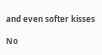and even softer kisses

No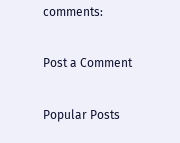comments:

Post a Comment

Popular Posts